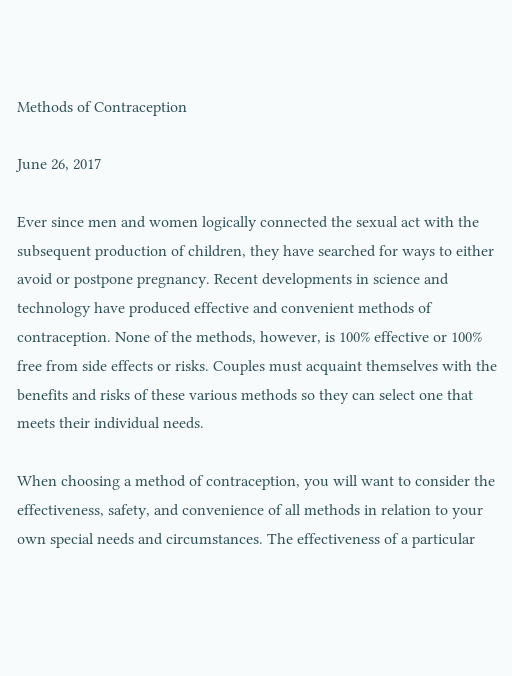Methods of Contraception

June 26, 2017

Ever since men and women logically connected the sexual act with the subsequent production of children, they have searched for ways to either avoid or postpone pregnancy. Recent developments in science and technology have produced effective and convenient methods of contraception. None of the methods, however, is 100% effective or 100% free from side effects or risks. Couples must acquaint themselves with the benefits and risks of these various methods so they can select one that meets their individual needs.

When choosing a method of contraception, you will want to consider the effectiveness, safety, and convenience of all methods in relation to your own special needs and circumstances. The effectiveness of a particular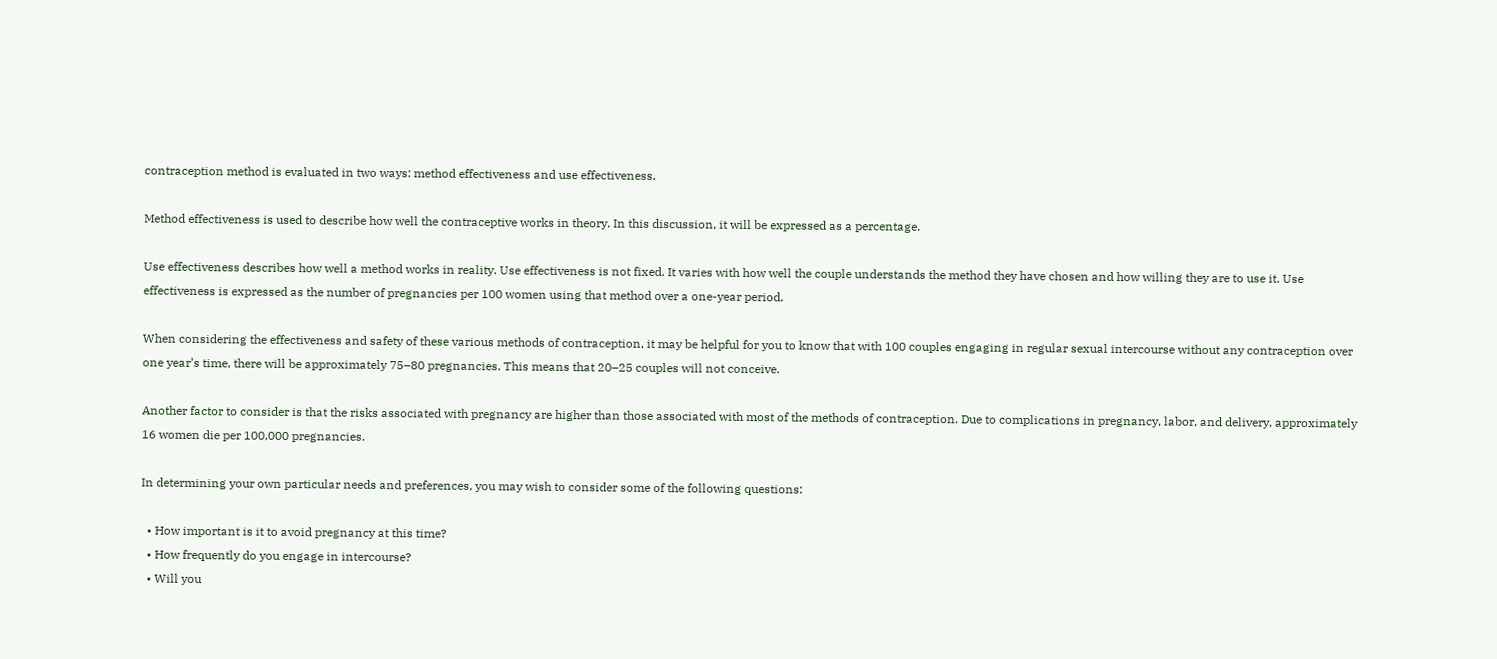contraception method is evaluated in two ways: method effectiveness and use effectiveness.

Method effectiveness is used to describe how well the contraceptive works in theory. In this discussion, it will be expressed as a percentage.

Use effectiveness describes how well a method works in reality. Use effectiveness is not fixed. It varies with how well the couple understands the method they have chosen and how willing they are to use it. Use effectiveness is expressed as the number of pregnancies per 100 women using that method over a one-year period.

When considering the effectiveness and safety of these various methods of contraception, it may be helpful for you to know that with 100 couples engaging in regular sexual intercourse without any contraception over one year’s time, there will be approximately 75–80 pregnancies. This means that 20–25 couples will not conceive.

Another factor to consider is that the risks associated with pregnancy are higher than those associated with most of the methods of contraception. Due to complications in pregnancy, labor, and delivery, approximately 16 women die per 100,000 pregnancies.

In determining your own particular needs and preferences, you may wish to consider some of the following questions:

  • How important is it to avoid pregnancy at this time?
  • How frequently do you engage in intercourse?
  • Will you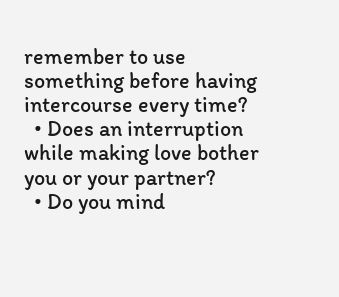remember to use something before having intercourse every time?
  • Does an interruption while making love bother you or your partner?
  • Do you mind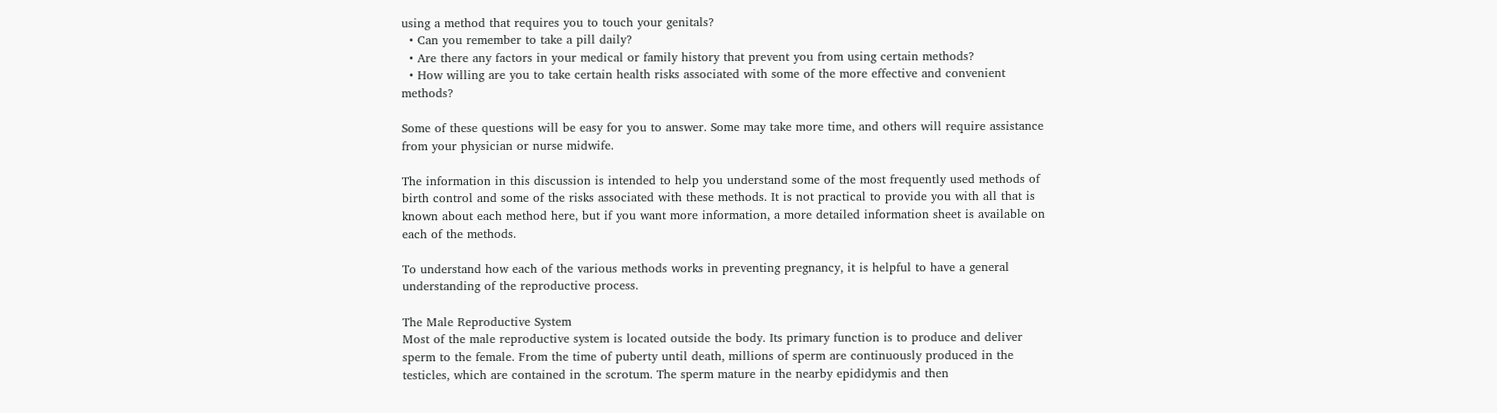using a method that requires you to touch your genitals?
  • Can you remember to take a pill daily?
  • Are there any factors in your medical or family history that prevent you from using certain methods?
  • How willing are you to take certain health risks associated with some of the more effective and convenient methods?

Some of these questions will be easy for you to answer. Some may take more time, and others will require assistance from your physician or nurse midwife.

The information in this discussion is intended to help you understand some of the most frequently used methods of birth control and some of the risks associated with these methods. It is not practical to provide you with all that is known about each method here, but if you want more information, a more detailed information sheet is available on each of the methods.

To understand how each of the various methods works in preventing pregnancy, it is helpful to have a general understanding of the reproductive process.

The Male Reproductive System
Most of the male reproductive system is located outside the body. Its primary function is to produce and deliver sperm to the female. From the time of puberty until death, millions of sperm are continuously produced in the testicles, which are contained in the scrotum. The sperm mature in the nearby epididymis and then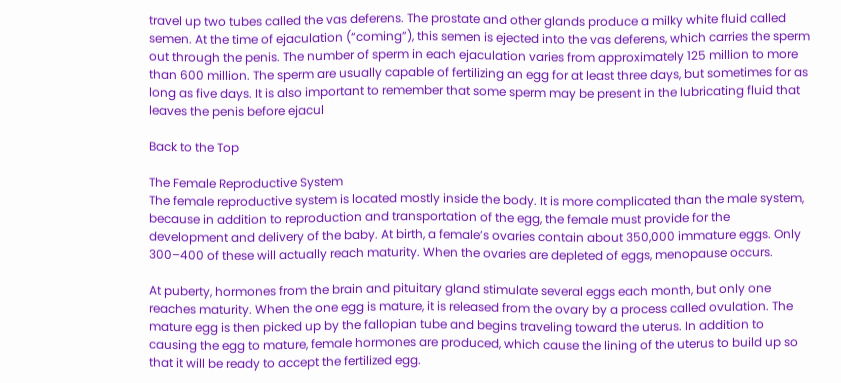travel up two tubes called the vas deferens. The prostate and other glands produce a milky white fluid called semen. At the time of ejaculation (“coming”), this semen is ejected into the vas deferens, which carries the sperm out through the penis. The number of sperm in each ejaculation varies from approximately 125 million to more than 600 million. The sperm are usually capable of fertilizing an egg for at least three days, but sometimes for as long as five days. It is also important to remember that some sperm may be present in the lubricating fluid that leaves the penis before ejacul

Back to the Top

The Female Reproductive System
The female reproductive system is located mostly inside the body. It is more complicated than the male system, because in addition to reproduction and transportation of the egg, the female must provide for the development and delivery of the baby. At birth, a female’s ovaries contain about 350,000 immature eggs. Only 300–400 of these will actually reach maturity. When the ovaries are depleted of eggs, menopause occurs.

At puberty, hormones from the brain and pituitary gland stimulate several eggs each month, but only one reaches maturity. When the one egg is mature, it is released from the ovary by a process called ovulation. The mature egg is then picked up by the fallopian tube and begins traveling toward the uterus. In addition to causing the egg to mature, female hormones are produced, which cause the lining of the uterus to build up so that it will be ready to accept the fertilized egg.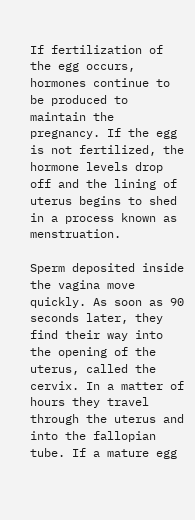If fertilization of the egg occurs, hormones continue to be produced to maintain the pregnancy. If the egg is not fertilized, the hormone levels drop off and the lining of uterus begins to shed in a process known as menstruation.

Sperm deposited inside the vagina move quickly. As soon as 90 seconds later, they find their way into the opening of the uterus, called the cervix. In a matter of hours they travel through the uterus and into the fallopian tube. If a mature egg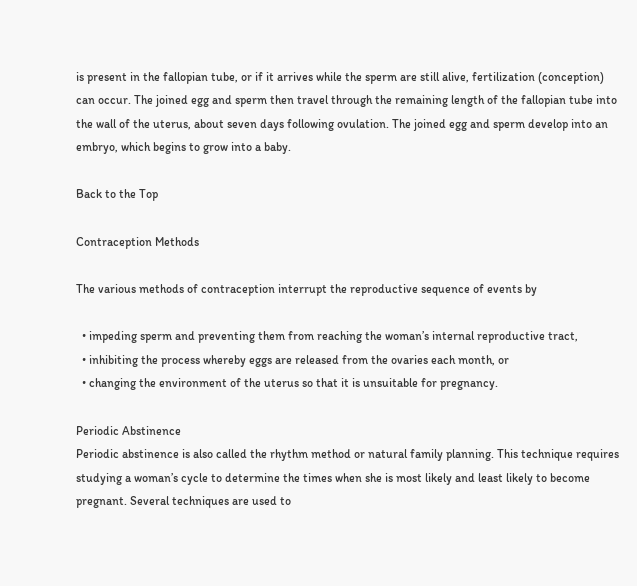is present in the fallopian tube, or if it arrives while the sperm are still alive, fertilization (conception) can occur. The joined egg and sperm then travel through the remaining length of the fallopian tube into the wall of the uterus, about seven days following ovulation. The joined egg and sperm develop into an embryo, which begins to grow into a baby.

Back to the Top

Contraception Methods

The various methods of contraception interrupt the reproductive sequence of events by

  • impeding sperm and preventing them from reaching the woman’s internal reproductive tract,
  • inhibiting the process whereby eggs are released from the ovaries each month, or
  • changing the environment of the uterus so that it is unsuitable for pregnancy.

Periodic Abstinence
Periodic abstinence is also called the rhythm method or natural family planning. This technique requires studying a woman’s cycle to determine the times when she is most likely and least likely to become pregnant. Several techniques are used to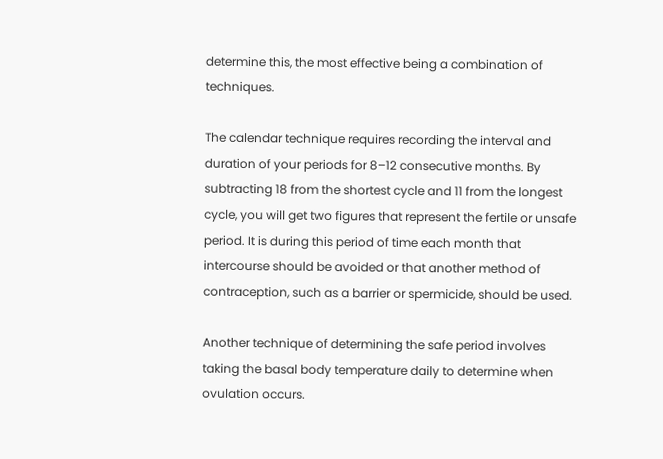determine this, the most effective being a combination of techniques.

The calendar technique requires recording the interval and duration of your periods for 8–12 consecutive months. By subtracting 18 from the shortest cycle and 11 from the longest cycle, you will get two figures that represent the fertile or unsafe period. It is during this period of time each month that intercourse should be avoided or that another method of contraception, such as a barrier or spermicide, should be used.

Another technique of determining the safe period involves taking the basal body temperature daily to determine when ovulation occurs.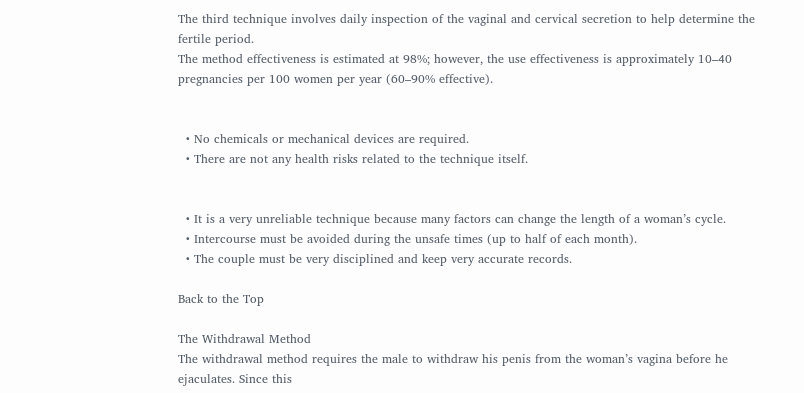The third technique involves daily inspection of the vaginal and cervical secretion to help determine the fertile period.
The method effectiveness is estimated at 98%; however, the use effectiveness is approximately 10–40 pregnancies per 100 women per year (60–90% effective).


  • No chemicals or mechanical devices are required.
  • There are not any health risks related to the technique itself.


  • It is a very unreliable technique because many factors can change the length of a woman’s cycle.
  • Intercourse must be avoided during the unsafe times (up to half of each month).
  • The couple must be very disciplined and keep very accurate records.

Back to the Top

The Withdrawal Method
The withdrawal method requires the male to withdraw his penis from the woman’s vagina before he ejaculates. Since this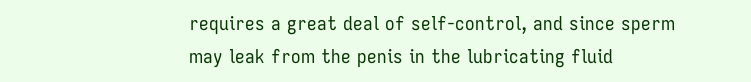requires a great deal of self-control, and since sperm may leak from the penis in the lubricating fluid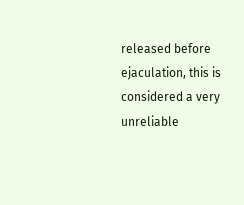released before ejaculation, this is considered a very unreliable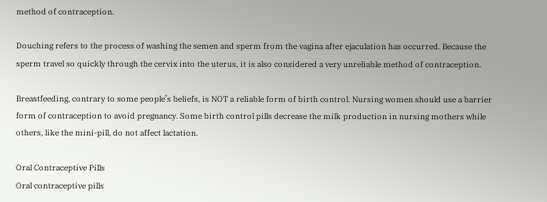method of contraception.

Douching refers to the process of washing the semen and sperm from the vagina after ejaculation has occurred. Because the sperm travel so quickly through the cervix into the uterus, it is also considered a very unreliable method of contraception.

Breastfeeding, contrary to some people’s beliefs, is NOT a reliable form of birth control. Nursing women should use a barrier form of contraception to avoid pregnancy. Some birth control pills decrease the milk production in nursing mothers while others, like the mini-pill, do not affect lactation.

Oral Contraceptive Pills
Oral contraceptive pills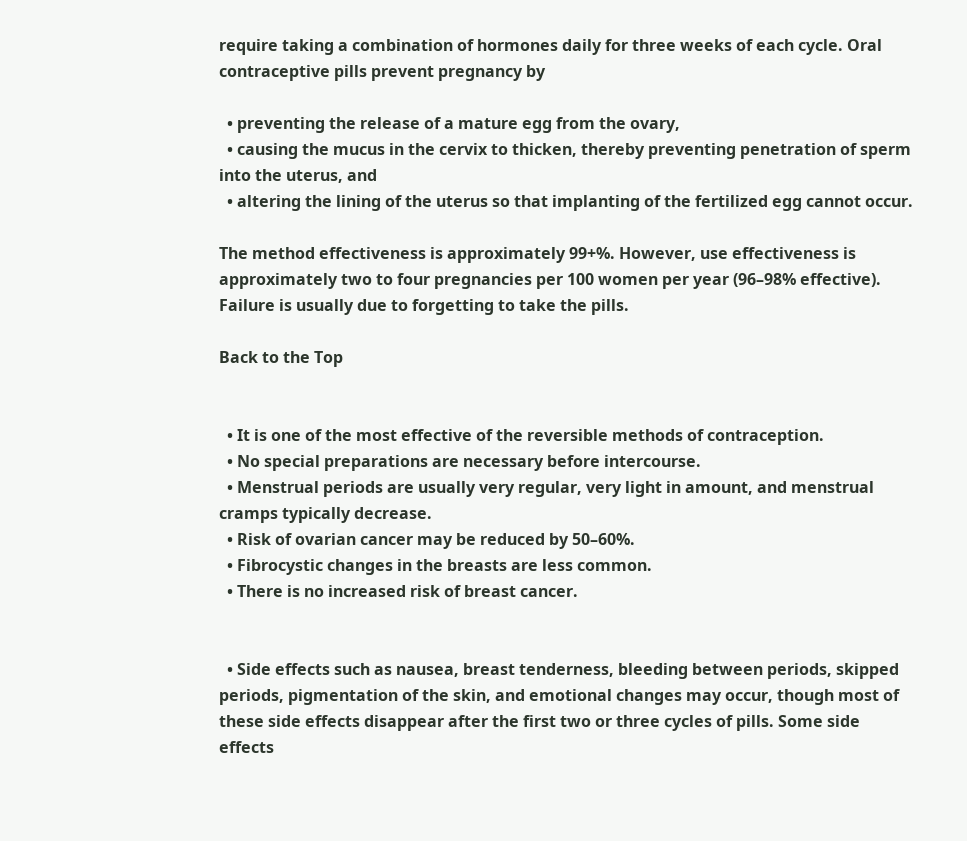require taking a combination of hormones daily for three weeks of each cycle. Oral contraceptive pills prevent pregnancy by

  • preventing the release of a mature egg from the ovary,
  • causing the mucus in the cervix to thicken, thereby preventing penetration of sperm into the uterus, and
  • altering the lining of the uterus so that implanting of the fertilized egg cannot occur.

The method effectiveness is approximately 99+%. However, use effectiveness is approximately two to four pregnancies per 100 women per year (96–98% effective). Failure is usually due to forgetting to take the pills.

Back to the Top


  • It is one of the most effective of the reversible methods of contraception.
  • No special preparations are necessary before intercourse.
  • Menstrual periods are usually very regular, very light in amount, and menstrual cramps typically decrease.
  • Risk of ovarian cancer may be reduced by 50–60%.
  • Fibrocystic changes in the breasts are less common.
  • There is no increased risk of breast cancer.


  • Side effects such as nausea, breast tenderness, bleeding between periods, skipped periods, pigmentation of the skin, and emotional changes may occur, though most of these side effects disappear after the first two or three cycles of pills. Some side effects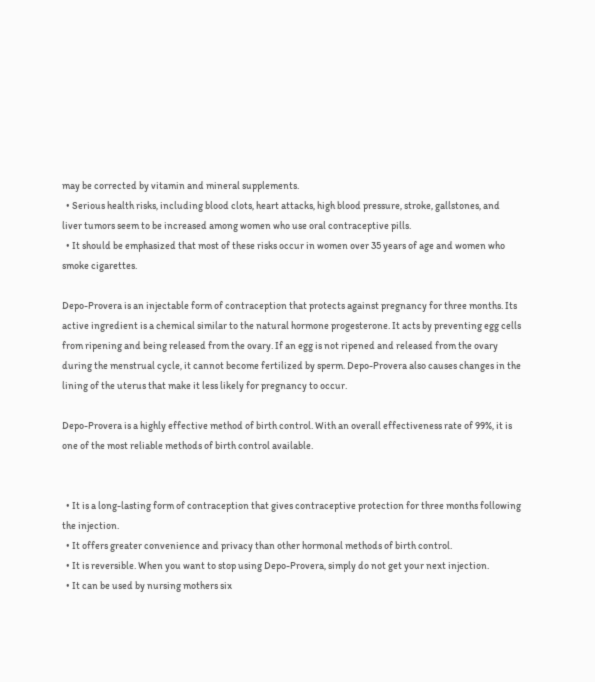may be corrected by vitamin and mineral supplements.
  • Serious health risks, including blood clots, heart attacks, high blood pressure, stroke, gallstones, and liver tumors seem to be increased among women who use oral contraceptive pills.
  • It should be emphasized that most of these risks occur in women over 35 years of age and women who smoke cigarettes.

Depo-Provera is an injectable form of contraception that protects against pregnancy for three months. Its active ingredient is a chemical similar to the natural hormone progesterone. It acts by preventing egg cells from ripening and being released from the ovary. If an egg is not ripened and released from the ovary during the menstrual cycle, it cannot become fertilized by sperm. Depo-Provera also causes changes in the lining of the uterus that make it less likely for pregnancy to occur.

Depo-Provera is a highly effective method of birth control. With an overall effectiveness rate of 99%, it is one of the most reliable methods of birth control available.


  • It is a long-lasting form of contraception that gives contraceptive protection for three months following the injection.
  • It offers greater convenience and privacy than other hormonal methods of birth control.
  • It is reversible. When you want to stop using Depo-Provera, simply do not get your next injection.
  • It can be used by nursing mothers six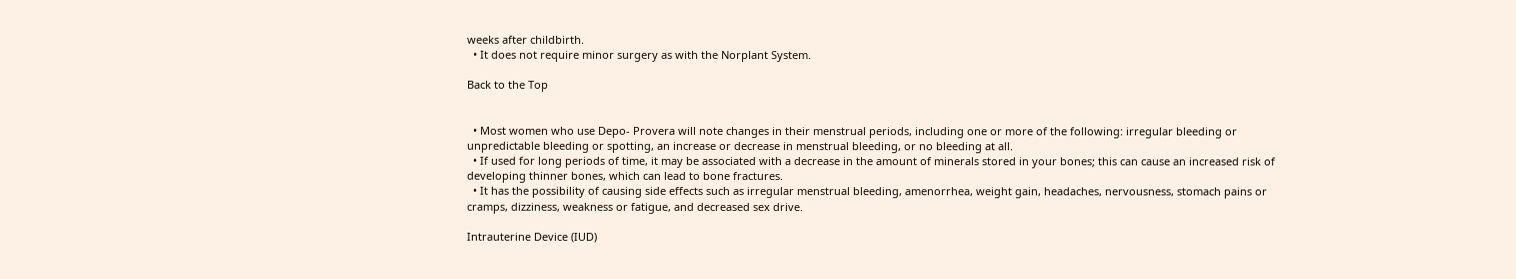weeks after childbirth.
  • It does not require minor surgery as with the Norplant System.

Back to the Top


  • Most women who use Depo- Provera will note changes in their menstrual periods, including one or more of the following: irregular bleeding or unpredictable bleeding or spotting, an increase or decrease in menstrual bleeding, or no bleeding at all.
  • If used for long periods of time, it may be associated with a decrease in the amount of minerals stored in your bones; this can cause an increased risk of developing thinner bones, which can lead to bone fractures.
  • It has the possibility of causing side effects such as irregular menstrual bleeding, amenorrhea, weight gain, headaches, nervousness, stomach pains or cramps, dizziness, weakness or fatigue, and decreased sex drive.

Intrauterine Device (IUD)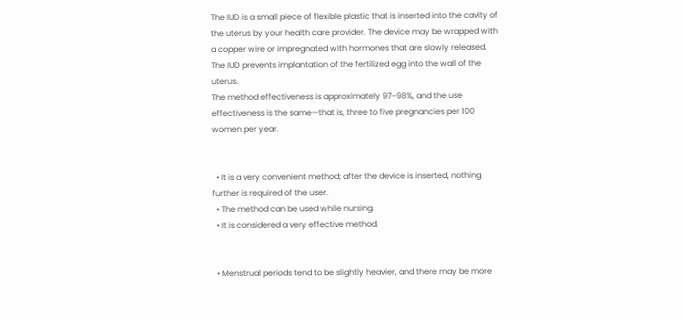The IUD is a small piece of flexible plastic that is inserted into the cavity of the uterus by your health care provider. The device may be wrapped with a copper wire or impregnated with hormones that are slowly released. The IUD prevents implantation of the fertilized egg into the wall of the uterus.
The method effectiveness is approximately 97–98%, and the use effectiveness is the same—that is, three to five pregnancies per 100 women per year.


  • It is a very convenient method; after the device is inserted, nothing further is required of the user.
  • The method can be used while nursing.
  • It is considered a very effective method.


  • Menstrual periods tend to be slightly heavier, and there may be more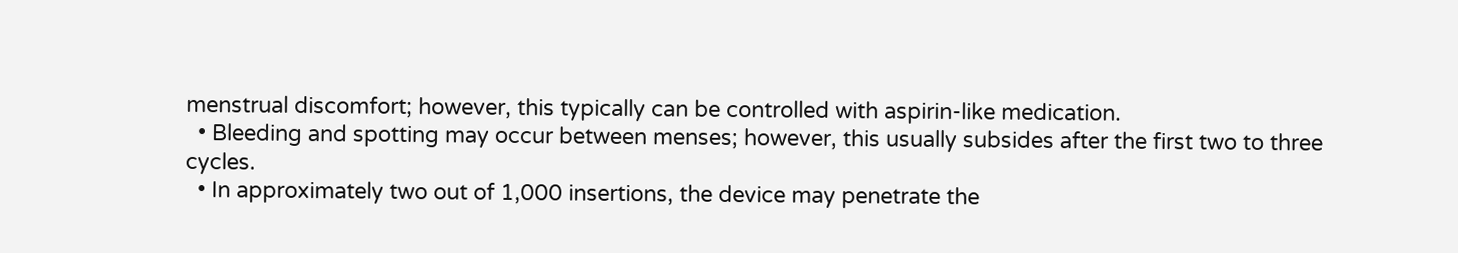menstrual discomfort; however, this typically can be controlled with aspirin-like medication.
  • Bleeding and spotting may occur between menses; however, this usually subsides after the first two to three cycles.
  • In approximately two out of 1,000 insertions, the device may penetrate the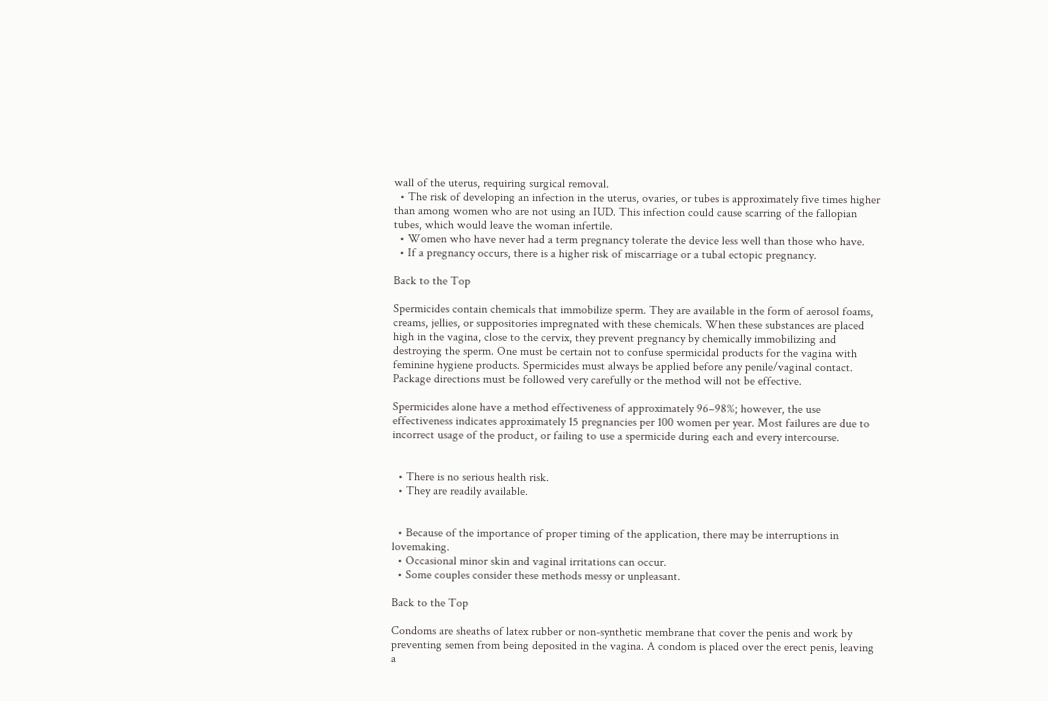wall of the uterus, requiring surgical removal.
  • The risk of developing an infection in the uterus, ovaries, or tubes is approximately five times higher than among women who are not using an IUD. This infection could cause scarring of the fallopian tubes, which would leave the woman infertile.
  • Women who have never had a term pregnancy tolerate the device less well than those who have.
  • If a pregnancy occurs, there is a higher risk of miscarriage or a tubal ectopic pregnancy.

Back to the Top

Spermicides contain chemicals that immobilize sperm. They are available in the form of aerosol foams, creams, jellies, or suppositories impregnated with these chemicals. When these substances are placed high in the vagina, close to the cervix, they prevent pregnancy by chemically immobilizing and destroying the sperm. One must be certain not to confuse spermicidal products for the vagina with feminine hygiene products. Spermicides must always be applied before any penile/vaginal contact. Package directions must be followed very carefully or the method will not be effective.

Spermicides alone have a method effectiveness of approximately 96–98%; however, the use effectiveness indicates approximately 15 pregnancies per 100 women per year. Most failures are due to incorrect usage of the product, or failing to use a spermicide during each and every intercourse.


  • There is no serious health risk.
  • They are readily available.


  • Because of the importance of proper timing of the application, there may be interruptions in lovemaking.
  • Occasional minor skin and vaginal irritations can occur.
  • Some couples consider these methods messy or unpleasant.

Back to the Top

Condoms are sheaths of latex rubber or non-synthetic membrane that cover the penis and work by preventing semen from being deposited in the vagina. A condom is placed over the erect penis, leaving a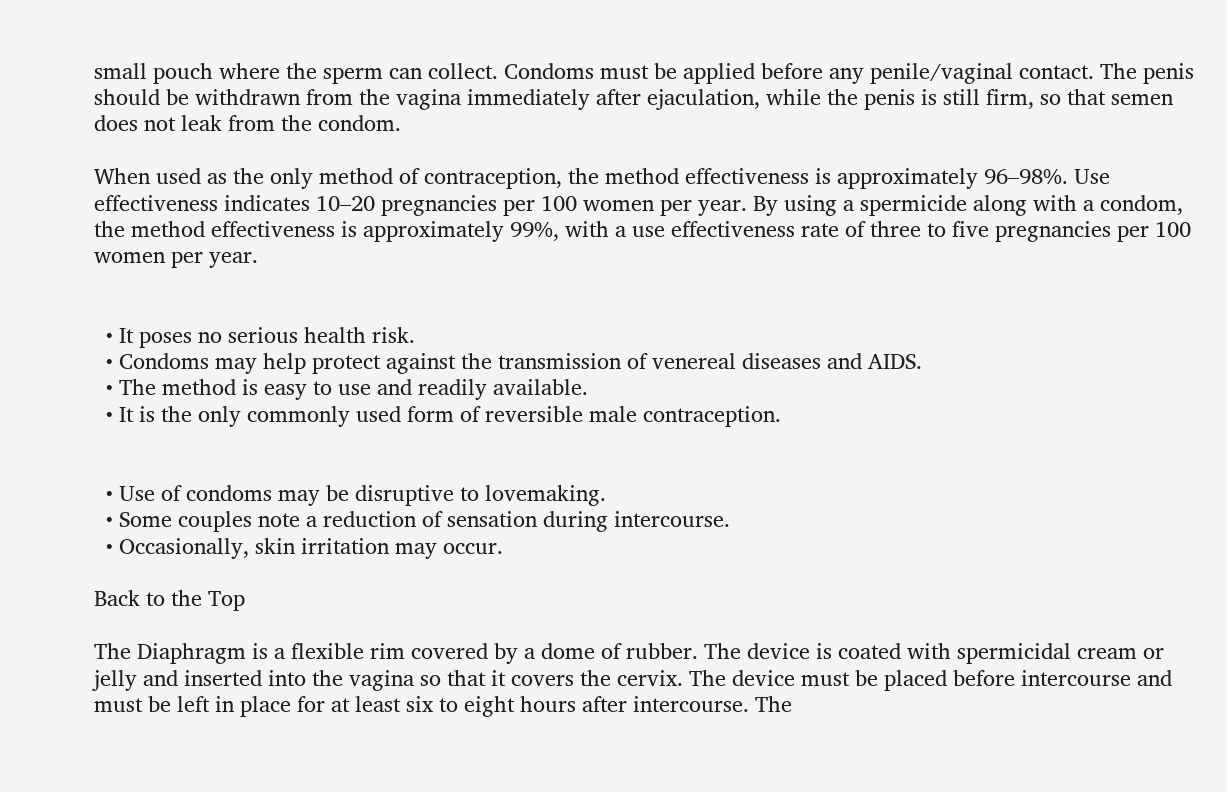small pouch where the sperm can collect. Condoms must be applied before any penile/vaginal contact. The penis should be withdrawn from the vagina immediately after ejaculation, while the penis is still firm, so that semen does not leak from the condom.

When used as the only method of contraception, the method effectiveness is approximately 96–98%. Use effectiveness indicates 10–20 pregnancies per 100 women per year. By using a spermicide along with a condom, the method effectiveness is approximately 99%, with a use effectiveness rate of three to five pregnancies per 100 women per year.


  • It poses no serious health risk.
  • Condoms may help protect against the transmission of venereal diseases and AIDS.
  • The method is easy to use and readily available.
  • It is the only commonly used form of reversible male contraception.


  • Use of condoms may be disruptive to lovemaking.
  • Some couples note a reduction of sensation during intercourse.
  • Occasionally, skin irritation may occur.

Back to the Top

The Diaphragm is a flexible rim covered by a dome of rubber. The device is coated with spermicidal cream or jelly and inserted into the vagina so that it covers the cervix. The device must be placed before intercourse and must be left in place for at least six to eight hours after intercourse. The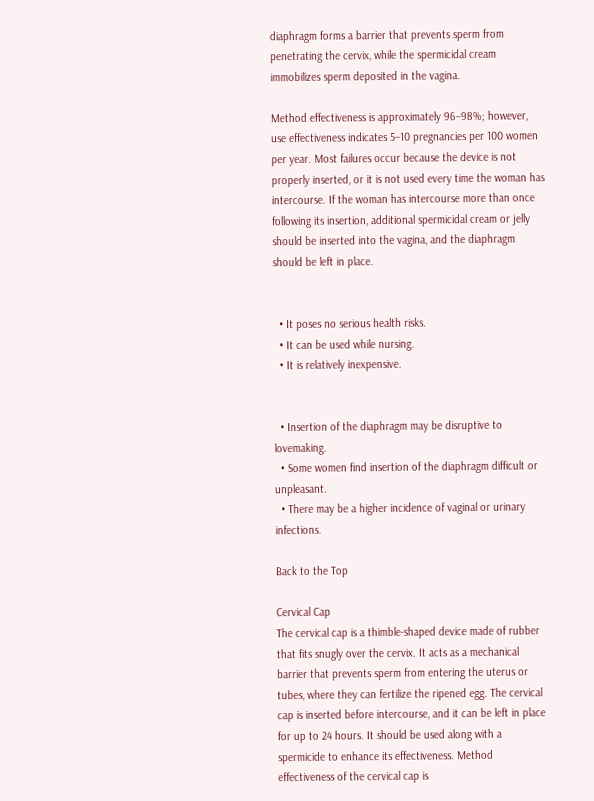diaphragm forms a barrier that prevents sperm from penetrating the cervix, while the spermicidal cream immobilizes sperm deposited in the vagina.

Method effectiveness is approximately 96–98%; however, use effectiveness indicates 5–10 pregnancies per 100 women per year. Most failures occur because the device is not properly inserted, or it is not used every time the woman has intercourse. If the woman has intercourse more than once following its insertion, additional spermicidal cream or jelly should be inserted into the vagina, and the diaphragm should be left in place.


  • It poses no serious health risks.
  • It can be used while nursing.
  • It is relatively inexpensive.


  • Insertion of the diaphragm may be disruptive to lovemaking.
  • Some women find insertion of the diaphragm difficult or unpleasant.
  • There may be a higher incidence of vaginal or urinary infections.

Back to the Top

Cervical Cap
The cervical cap is a thimble-shaped device made of rubber that fits snugly over the cervix. It acts as a mechanical barrier that prevents sperm from entering the uterus or tubes, where they can fertilize the ripened egg. The cervical cap is inserted before intercourse, and it can be left in place for up to 24 hours. It should be used along with a spermicide to enhance its effectiveness. Method effectiveness of the cervical cap is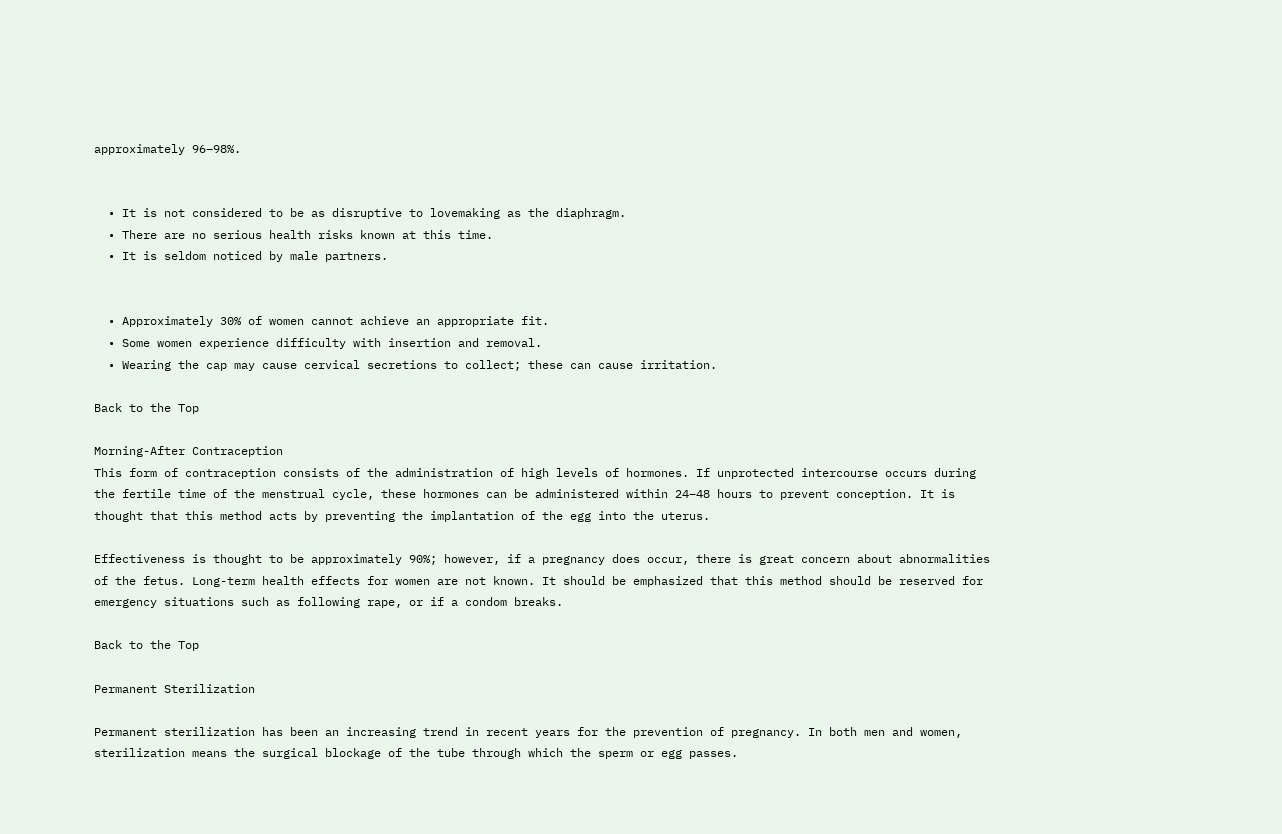approximately 96–98%.


  • It is not considered to be as disruptive to lovemaking as the diaphragm.
  • There are no serious health risks known at this time.
  • It is seldom noticed by male partners.


  • Approximately 30% of women cannot achieve an appropriate fit.
  • Some women experience difficulty with insertion and removal.
  • Wearing the cap may cause cervical secretions to collect; these can cause irritation.

Back to the Top

Morning-After Contraception
This form of contraception consists of the administration of high levels of hormones. If unprotected intercourse occurs during the fertile time of the menstrual cycle, these hormones can be administered within 24–48 hours to prevent conception. It is thought that this method acts by preventing the implantation of the egg into the uterus.

Effectiveness is thought to be approximately 90%; however, if a pregnancy does occur, there is great concern about abnormalities of the fetus. Long-term health effects for women are not known. It should be emphasized that this method should be reserved for emergency situations such as following rape, or if a condom breaks.

Back to the Top

Permanent Sterilization

Permanent sterilization has been an increasing trend in recent years for the prevention of pregnancy. In both men and women, sterilization means the surgical blockage of the tube through which the sperm or egg passes.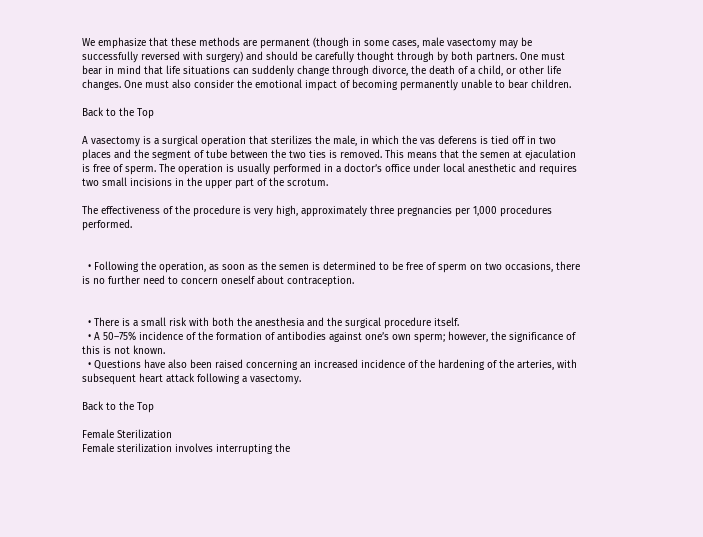We emphasize that these methods are permanent (though in some cases, male vasectomy may be successfully reversed with surgery) and should be carefully thought through by both partners. One must bear in mind that life situations can suddenly change through divorce, the death of a child, or other life changes. One must also consider the emotional impact of becoming permanently unable to bear children.

Back to the Top

A vasectomy is a surgical operation that sterilizes the male, in which the vas deferens is tied off in two places and the segment of tube between the two ties is removed. This means that the semen at ejaculation is free of sperm. The operation is usually performed in a doctor’s office under local anesthetic and requires two small incisions in the upper part of the scrotum.

The effectiveness of the procedure is very high, approximately three pregnancies per 1,000 procedures performed.


  • Following the operation, as soon as the semen is determined to be free of sperm on two occasions, there is no further need to concern oneself about contraception.


  • There is a small risk with both the anesthesia and the surgical procedure itself.
  • A 50–75% incidence of the formation of antibodies against one’s own sperm; however, the significance of this is not known.
  • Questions have also been raised concerning an increased incidence of the hardening of the arteries, with subsequent heart attack following a vasectomy.

Back to the Top

Female Sterilization
Female sterilization involves interrupting the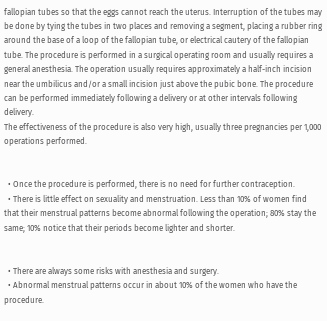fallopian tubes so that the eggs cannot reach the uterus. Interruption of the tubes may be done by tying the tubes in two places and removing a segment, placing a rubber ring around the base of a loop of the fallopian tube, or electrical cautery of the fallopian tube. The procedure is performed in a surgical operating room and usually requires a general anesthesia. The operation usually requires approximately a half-inch incision near the umbilicus and/or a small incision just above the pubic bone. The procedure can be performed immediately following a delivery or at other intervals following delivery.
The effectiveness of the procedure is also very high, usually three pregnancies per 1,000 operations performed.


  • Once the procedure is performed, there is no need for further contraception.
  • There is little effect on sexuality and menstruation. Less than 10% of women find that their menstrual patterns become abnormal following the operation; 80% stay the same; 10% notice that their periods become lighter and shorter.


  • There are always some risks with anesthesia and surgery.
  • Abnormal menstrual patterns occur in about 10% of the women who have the procedure.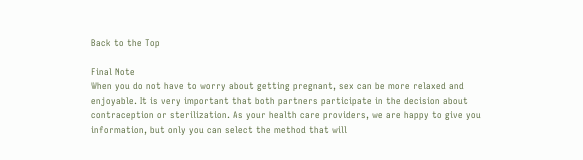Back to the Top

Final Note
When you do not have to worry about getting pregnant, sex can be more relaxed and enjoyable. It is very important that both partners participate in the decision about contraception or sterilization. As your health care providers, we are happy to give you information, but only you can select the method that will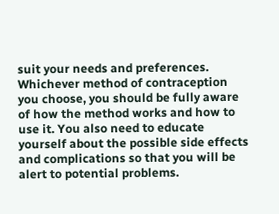suit your needs and preferences. Whichever method of contraception you choose, you should be fully aware of how the method works and how to use it. You also need to educate yourself about the possible side effects and complications so that you will be alert to potential problems.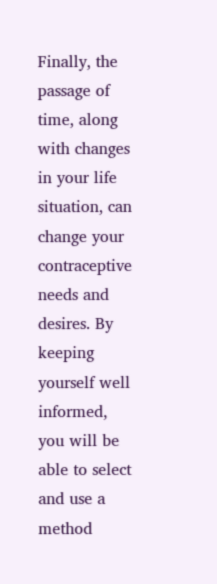Finally, the passage of time, along with changes in your life situation, can change your contraceptive needs and desires. By keeping yourself well informed, you will be able to select and use a method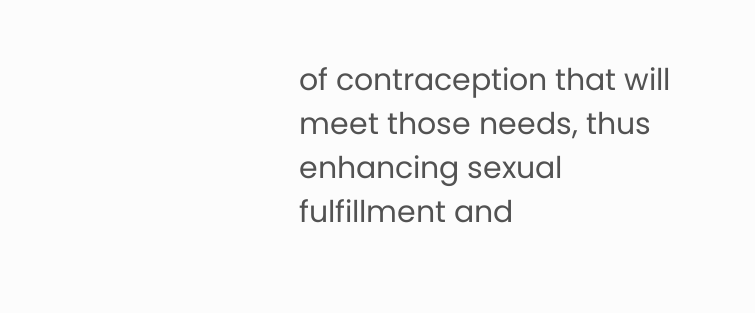of contraception that will meet those needs, thus enhancing sexual fulfillment and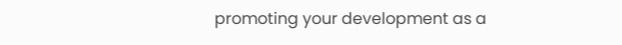promoting your development as a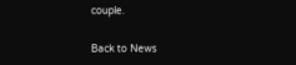couple.

Back to News